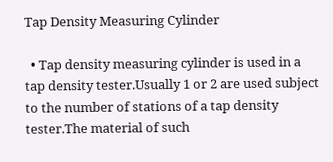Tap Density Measuring Cylinder

  • Tap density measuring cylinder is used in a tap density tester.Usually 1 or 2 are used subject to the number of stations of a tap density tester.The material of such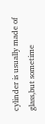cylinder is usually made of glass,but sometime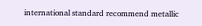international standard recommend metallic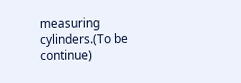measuring cylinders.(To be continue)